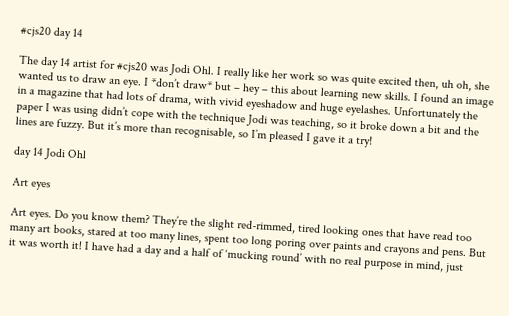#cjs20 day 14

The day 14 artist for #cjs20 was Jodi Ohl. I really like her work so was quite excited then, uh oh, she wanted us to draw an eye. I *don’t draw* but – hey – this about learning new skills. I found an image in a magazine that had lots of drama, with vivid eyeshadow and huge eyelashes. Unfortunately the paper I was using didn’t cope with the technique Jodi was teaching, so it broke down a bit and the lines are fuzzy. But it’s more than recognisable, so I’m pleased I gave it a try!

day 14 Jodi Ohl

Art eyes

Art eyes. Do you know them? They’re the slight red-rimmed, tired looking ones that have read too many art books, stared at too many lines, spent too long poring over paints and crayons and pens. But it was worth it! I have had a day and a half of ‘mucking round’ with no real purpose in mind, just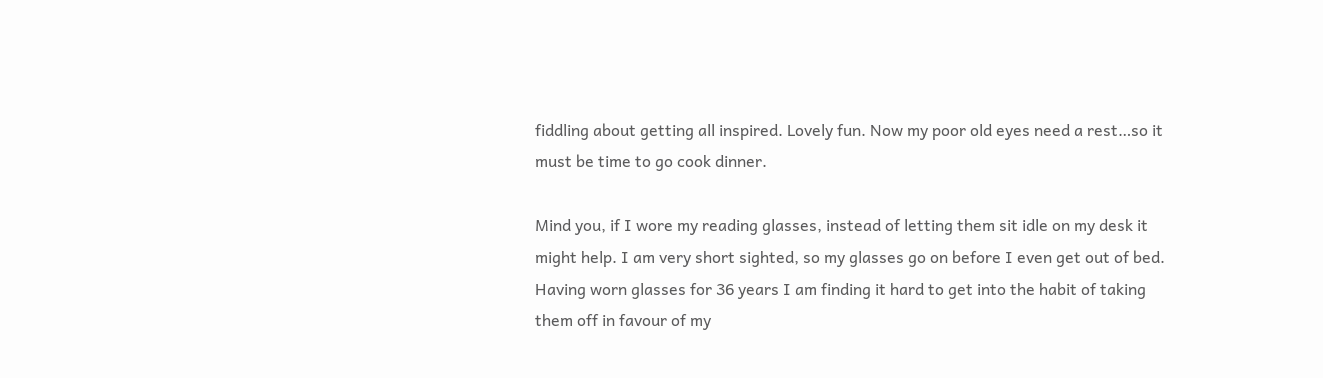fiddling about getting all inspired. Lovely fun. Now my poor old eyes need a rest…so it must be time to go cook dinner.

Mind you, if I wore my reading glasses, instead of letting them sit idle on my desk it might help. I am very short sighted, so my glasses go on before I even get out of bed. Having worn glasses for 36 years I am finding it hard to get into the habit of taking them off in favour of my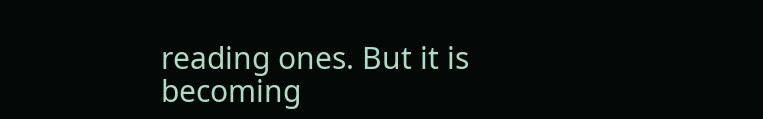reading ones. But it is becoming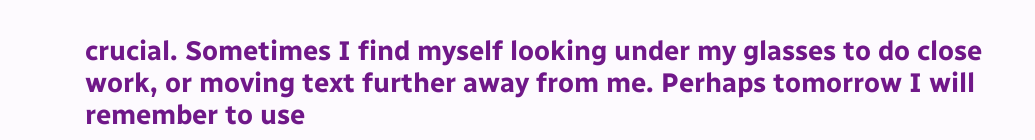crucial. Sometimes I find myself looking under my glasses to do close work, or moving text further away from me. Perhaps tomorrow I will remember to use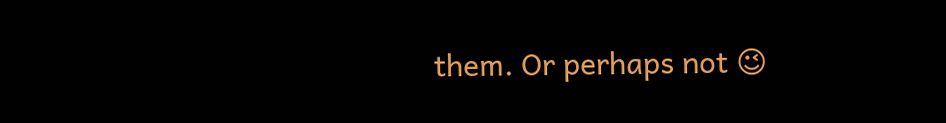them. Or perhaps not 😉